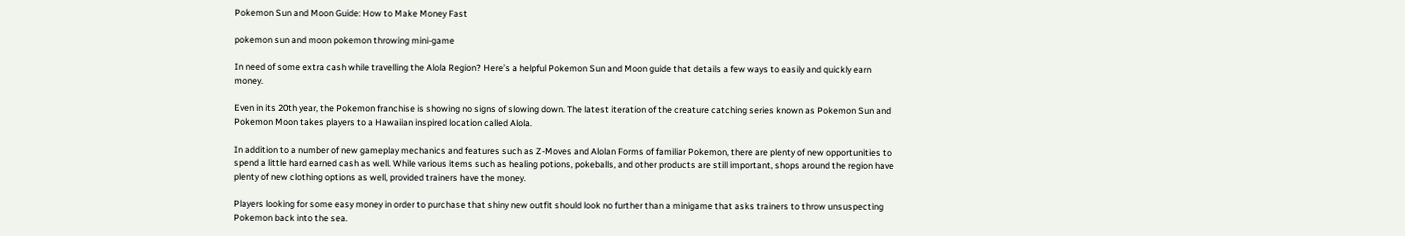Pokemon Sun and Moon Guide: How to Make Money Fast

pokemon sun and moon pokemon throwing mini-game

In need of some extra cash while travelling the Alola Region? Here’s a helpful Pokemon Sun and Moon guide that details a few ways to easily and quickly earn money.

Even in its 20th year, the Pokemon franchise is showing no signs of slowing down. The latest iteration of the creature catching series known as Pokemon Sun and Pokemon Moon takes players to a Hawaiian inspired location called Alola.

In addition to a number of new gameplay mechanics and features such as Z-Moves and Alolan Forms of familiar Pokemon, there are plenty of new opportunities to spend a little hard earned cash as well. While various items such as healing potions, pokeballs, and other products are still important, shops around the region have plenty of new clothing options as well, provided trainers have the money.

Players looking for some easy money in order to purchase that shiny new outfit should look no further than a minigame that asks trainers to throw unsuspecting Pokemon back into the sea.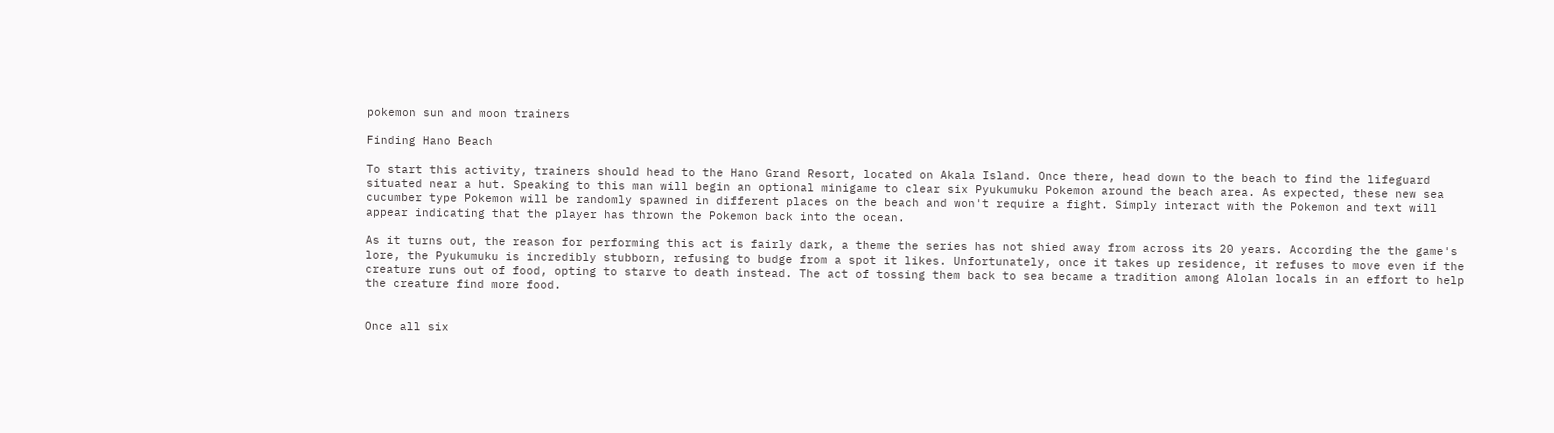pokemon sun and moon trainers

Finding Hano Beach

To start this activity, trainers should head to the Hano Grand Resort, located on Akala Island. Once there, head down to the beach to find the lifeguard situated near a hut. Speaking to this man will begin an optional minigame to clear six Pyukumuku Pokemon around the beach area. As expected, these new sea cucumber type Pokemon will be randomly spawned in different places on the beach and won't require a fight. Simply interact with the Pokemon and text will appear indicating that the player has thrown the Pokemon back into the ocean.

As it turns out, the reason for performing this act is fairly dark, a theme the series has not shied away from across its 20 years. According the the game's lore, the Pyukumuku is incredibly stubborn, refusing to budge from a spot it likes. Unfortunately, once it takes up residence, it refuses to move even if the creature runs out of food, opting to starve to death instead. The act of tossing them back to sea became a tradition among Alolan locals in an effort to help the creature find more food.


Once all six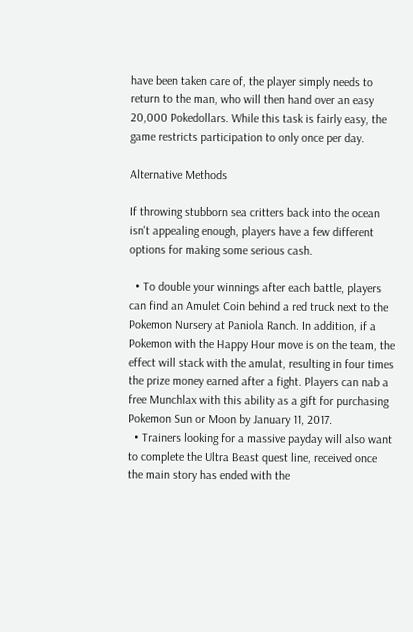have been taken care of, the player simply needs to return to the man, who will then hand over an easy 20,000 Pokedollars. While this task is fairly easy, the game restricts participation to only once per day.

Alternative Methods

If throwing stubborn sea critters back into the ocean isn't appealing enough, players have a few different options for making some serious cash.

  • To double your winnings after each battle, players can find an Amulet Coin behind a red truck next to the Pokemon Nursery at Paniola Ranch. In addition, if a Pokemon with the Happy Hour move is on the team, the effect will stack with the amulat, resulting in four times the prize money earned after a fight. Players can nab a free Munchlax with this ability as a gift for purchasing Pokemon Sun or Moon by January 11, 2017.
  • Trainers looking for a massive payday will also want to complete the Ultra Beast quest line, received once the main story has ended with the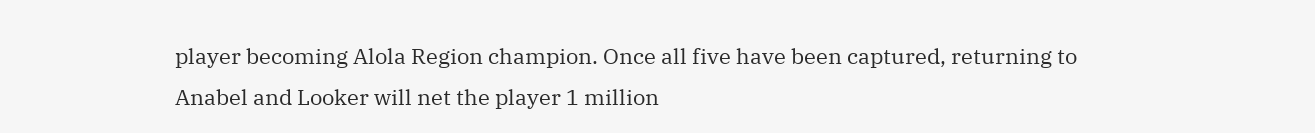player becoming Alola Region champion. Once all five have been captured, returning to Anabel and Looker will net the player 1 million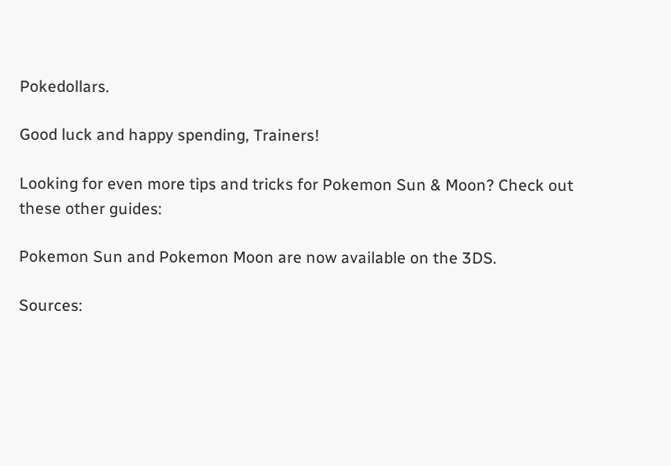Pokedollars.

Good luck and happy spending, Trainers!

Looking for even more tips and tricks for Pokemon Sun & Moon? Check out these other guides:

Pokemon Sun and Pokemon Moon are now available on the 3DS.

Sources: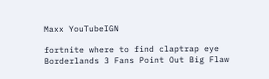Maxx YouTubeIGN

fortnite where to find claptrap eye
Borderlands 3 Fans Point Out Big Flaw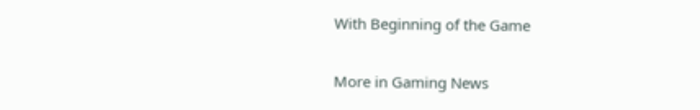With Beginning of the Game

More in Gaming News